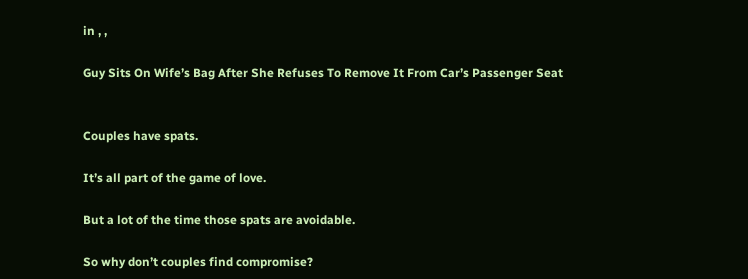in , ,

Guy Sits On Wife’s Bag After She Refuses To Remove It From Car’s Passenger Seat


Couples have spats.

It’s all part of the game of love.

But a lot of the time those spats are avoidable.

So why don’t couples find compromise?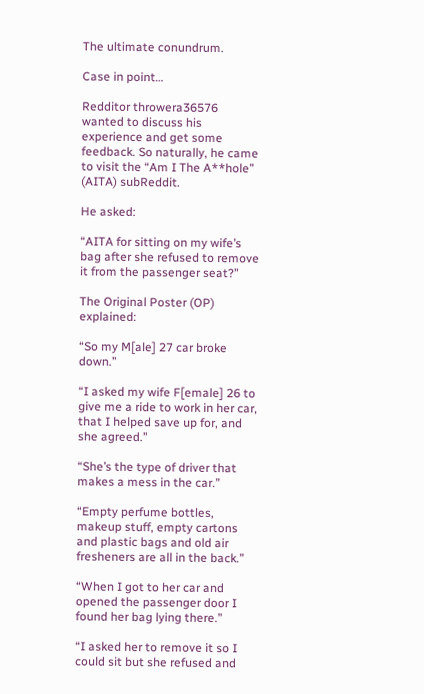The ultimate conundrum.

Case in point…

Redditor throwera36576 wanted to discuss his experience and get some feedback. So naturally, he came to visit the “Am I The A**hole” (AITA) subReddit.

He asked:

“AITA for sitting on my wife’s bag after she refused to remove it from the passenger seat?”

The Original Poster (OP) explained:

“So my M[ale] 27 car broke down.”

“I asked my wife F[emale] 26 to give me a ride to work in her car, that I helped save up for, and she agreed.”

“She’s the type of driver that makes a mess in the car.”

“Empty perfume bottles, makeup stuff, empty cartons and plastic bags and old air fresheners are all in the back.”

“When I got to her car and opened the passenger door I found her bag lying there.”

“I asked her to remove it so I could sit but she refused and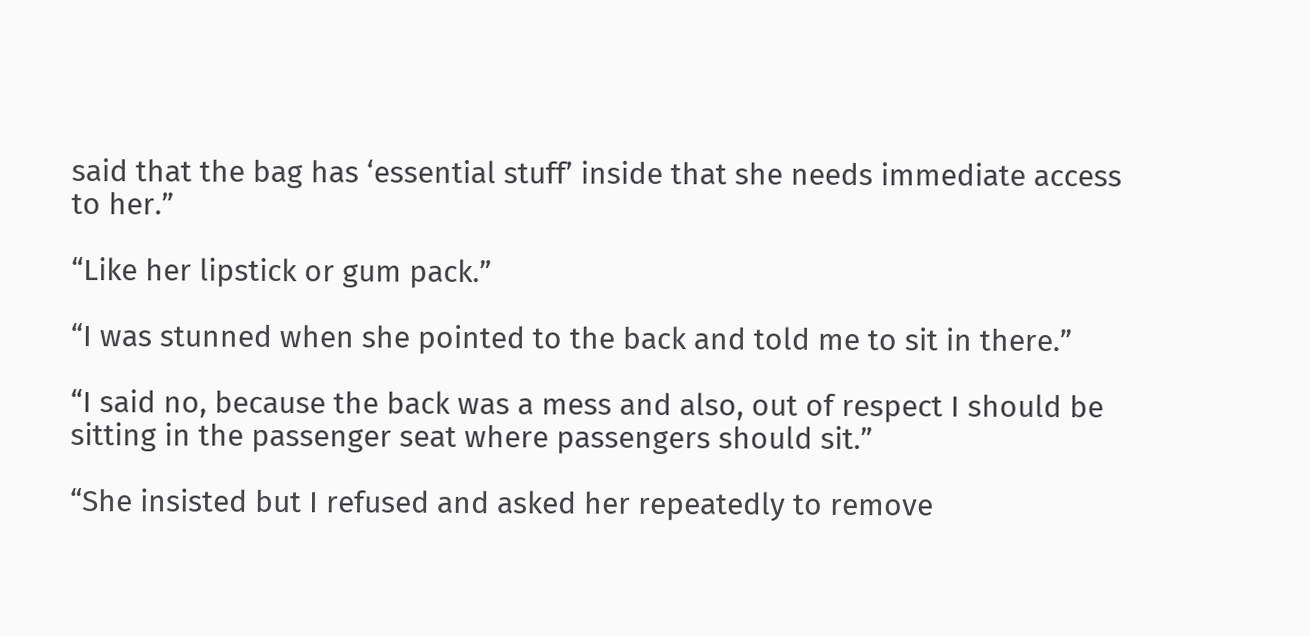said that the bag has ‘essential stuff’ inside that she needs immediate access to her.”

“Like her lipstick or gum pack.”

“I was stunned when she pointed to the back and told me to sit in there.”

“I said no, because the back was a mess and also, out of respect I should be sitting in the passenger seat where passengers should sit.”

“She insisted but I refused and asked her repeatedly to remove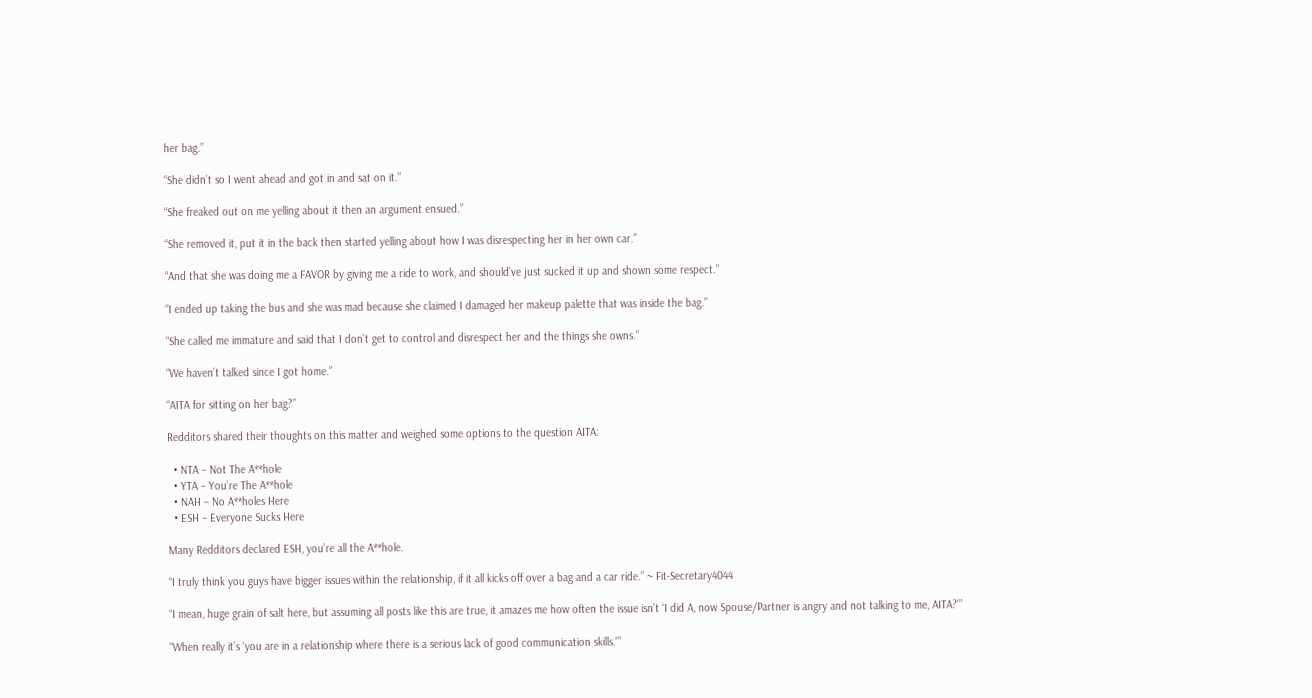her bag.”

“She didn’t so I went ahead and got in and sat on it.”

“She freaked out on me yelling about it then an argument ensued.”

“She removed it, put it in the back then started yelling about how I was disrespecting her in her own car.”

“And that she was doing me a FAVOR by giving me a ride to work, and should’ve just sucked it up and shown some respect.”

“I ended up taking the bus and she was mad because she claimed I damaged her makeup palette that was inside the bag.”

“She called me immature and said that I don’t get to control and disrespect her and the things she owns.”

“We haven’t talked since I got home.”

“AITA for sitting on her bag?”

Redditors shared their thoughts on this matter and weighed some options to the question AITA:

  • NTA – Not The A**hole
  • YTA – You’re The A**hole
  • NAH – No A**holes Here
  • ESH – Everyone Sucks Here

Many Redditors declared ESH, you’re all the A**hole.

“I truly think you guys have bigger issues within the relationship, if it all kicks off over a bag and a car ride.” ~ Fit-Secretary4044

“I mean, huge grain of salt here, but assuming all posts like this are true, it amazes me how often the issue isn’t ‘I did A, now Spouse/Partner is angry and not talking to me, AITA?'”

“When really it’s ‘you are in a relationship where there is a serious lack of good communication skills.'”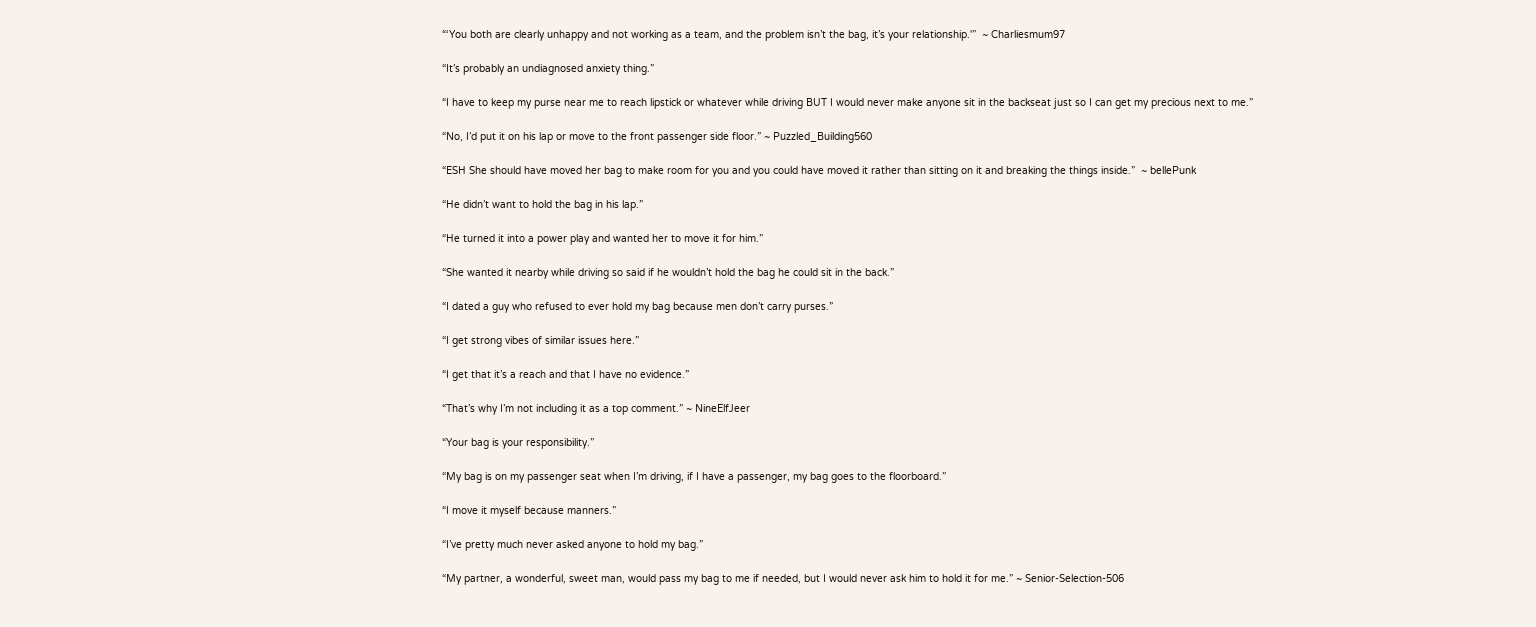“‘You both are clearly unhappy and not working as a team, and the problem isn’t the bag, it’s your relationship.'”  ~ Charliesmum97

“It’s probably an undiagnosed anxiety thing.”

“I have to keep my purse near me to reach lipstick or whatever while driving BUT I would never make anyone sit in the backseat just so I can get my precious next to me.”

“No, I’d put it on his lap or move to the front passenger side floor.” ~ Puzzled_Building560

“ESH She should have moved her bag to make room for you and you could have moved it rather than sitting on it and breaking the things inside.”  ~ bellePunk

“He didn’t want to hold the bag in his lap.”

“He turned it into a power play and wanted her to move it for him.”

“She wanted it nearby while driving so said if he wouldn’t hold the bag he could sit in the back.”

“I dated a guy who refused to ever hold my bag because men don’t carry purses.”

“I get strong vibes of similar issues here.”

“I get that it’s a reach and that I have no evidence.”

“That’s why I’m not including it as a top comment.” ~ NineElfJeer

“Your bag is your responsibility.”

“My bag is on my passenger seat when I’m driving, if I have a passenger, my bag goes to the floorboard.”

“I move it myself because manners.”

“I’ve pretty much never asked anyone to hold my bag.”

“My partner, a wonderful, sweet man, would pass my bag to me if needed, but I would never ask him to hold it for me.” ~ Senior-Selection-506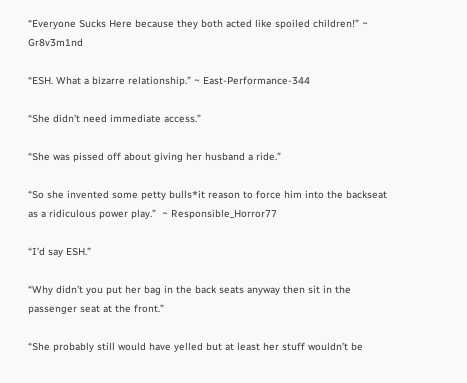“Everyone Sucks Here because they both acted like spoiled children!” ~ Gr8v3m1nd

“ESH. What a bizarre relationship.” ~ East-Performance-344

“She didn’t need immediate access.”

“She was pissed off about giving her husband a ride.”

“So she invented some petty bulls*it reason to force him into the backseat as a ridiculous power play.”  ~ Responsible_Horror77

“I’d say ESH.”

“Why didn’t you put her bag in the back seats anyway then sit in the passenger seat at the front.”

“She probably still would have yelled but at least her stuff wouldn’t be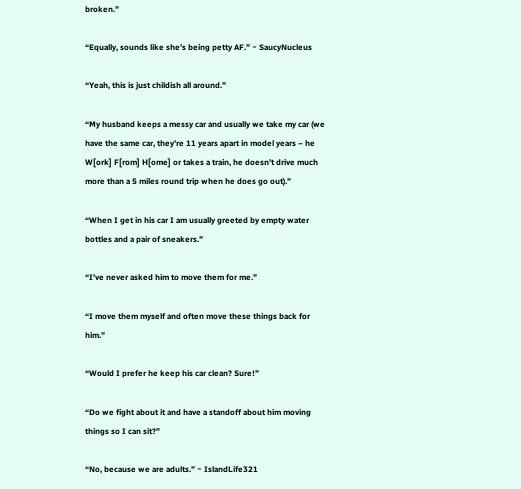broken.”

“Equally, sounds like she’s being petty AF.” ~ SaucyNucleus

“Yeah, this is just childish all around.”

“My husband keeps a messy car and usually we take my car (we have the same car, they’re 11 years apart in model years – he W[ork] F[rom] H[ome] or takes a train, he doesn’t drive much more than a 5 miles round trip when he does go out).”

“When I get in his car I am usually greeted by empty water bottles and a pair of sneakers.”

“I’ve never asked him to move them for me.”

“I move them myself and often move these things back for him.”

“Would I prefer he keep his car clean? Sure!”

“Do we fight about it and have a standoff about him moving things so I can sit?”

“No, because we are adults.” ~ IslandLife321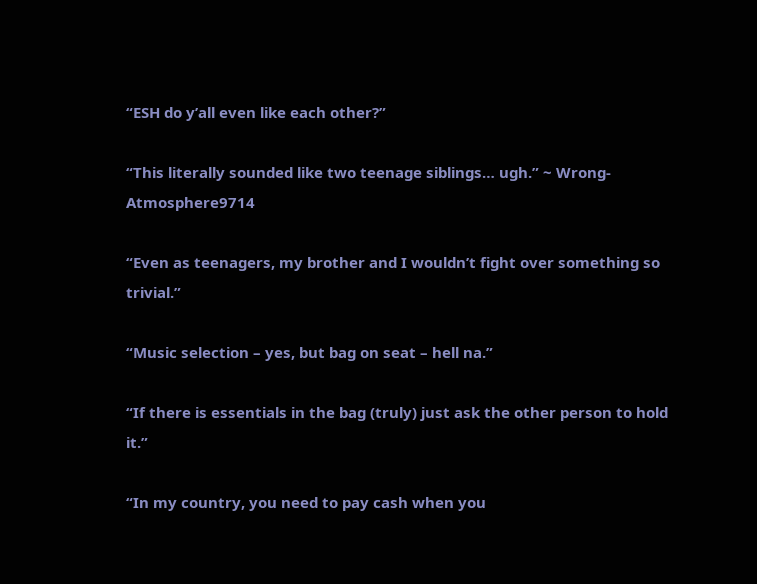“ESH do y’all even like each other?”

“This literally sounded like two teenage siblings… ugh.” ~ Wrong-Atmosphere9714

“Even as teenagers, my brother and I wouldn’t fight over something so trivial.”

“Music selection – yes, but bag on seat – hell na.”

“If there is essentials in the bag (truly) just ask the other person to hold it.”

“In my country, you need to pay cash when you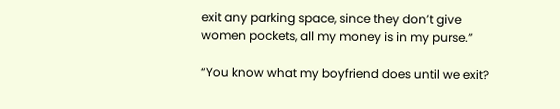exit any parking space, since they don’t give women pockets, all my money is in my purse.”

“You know what my boyfriend does until we exit?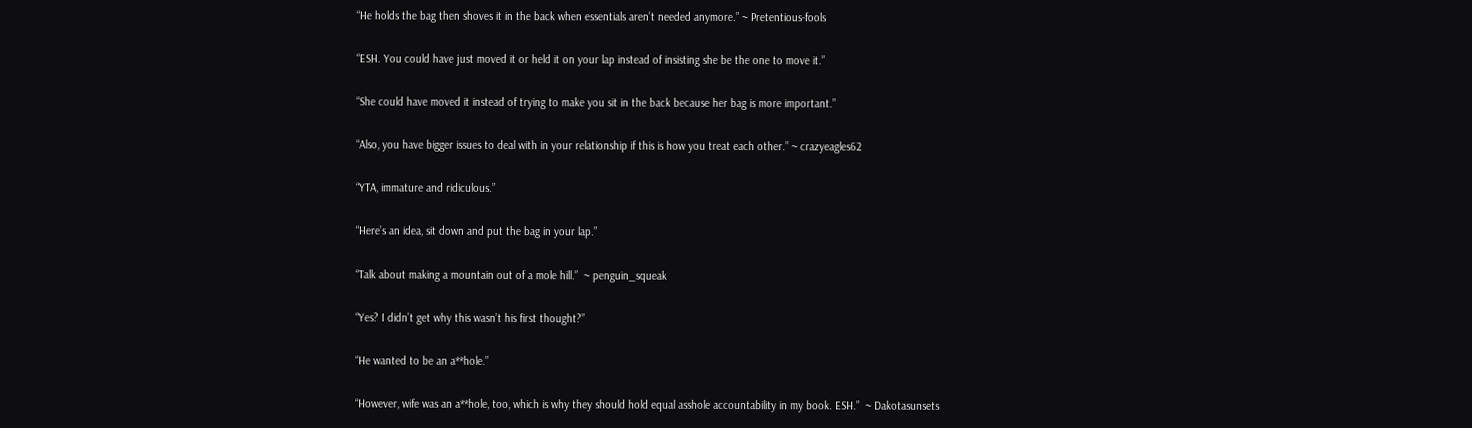“He holds the bag then shoves it in the back when essentials aren’t needed anymore.” ~ Pretentious-fools

“ESH. You could have just moved it or held it on your lap instead of insisting she be the one to move it.”

“She could have moved it instead of trying to make you sit in the back because her bag is more important.”

“Also, you have bigger issues to deal with in your relationship if this is how you treat each other.” ~ crazyeagles62

“YTA, immature and ridiculous.”

“Here’s an idea, sit down and put the bag in your lap.”

“Talk about making a mountain out of a mole hill.”  ~ penguin_squeak

“Yes? I didn’t get why this wasn’t his first thought?”

“He wanted to be an a**hole.”

“However, wife was an a**hole, too, which is why they should hold equal asshole accountability in my book. ESH.”  ~ Dakotasunsets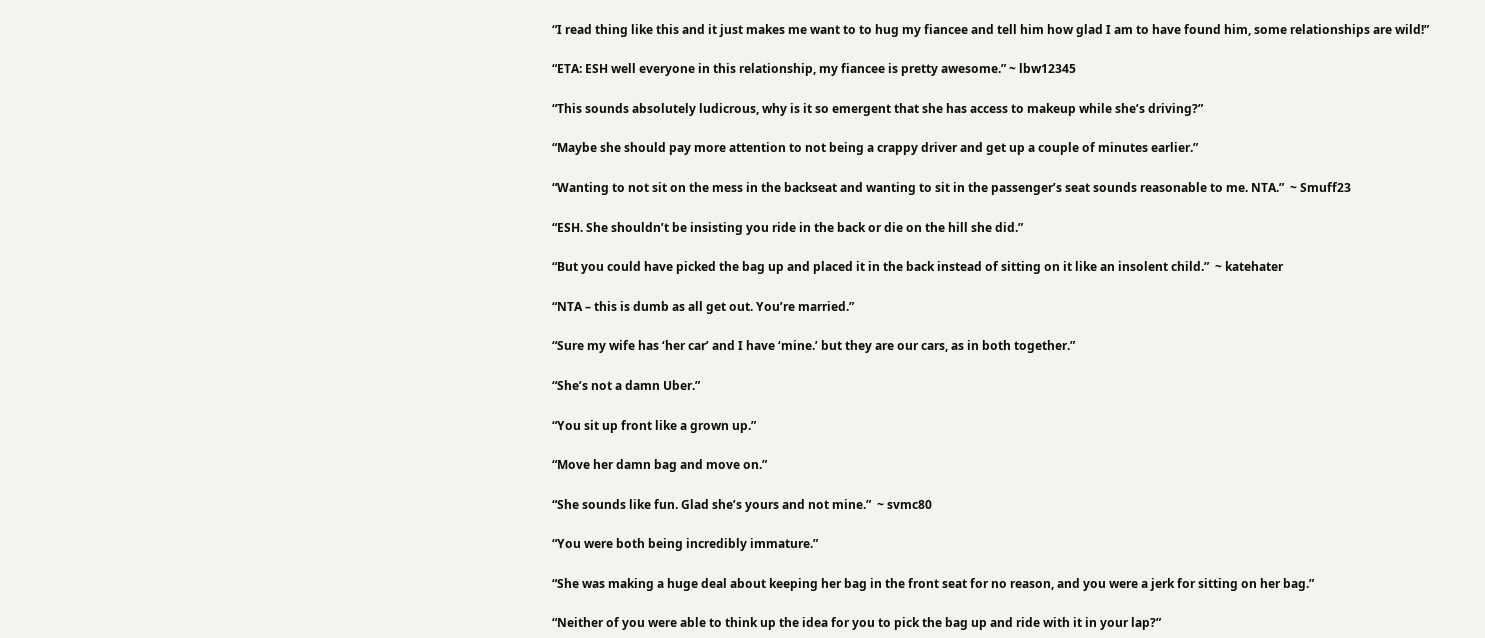“I read thing like this and it just makes me want to to hug my fiancee and tell him how glad I am to have found him, some relationships are wild!”

“ETA: ESH well everyone in this relationship, my fiancee is pretty awesome.” ~ lbw12345

“This sounds absolutely ludicrous, why is it so emergent that she has access to makeup while she’s driving?”

“Maybe she should pay more attention to not being a crappy driver and get up a couple of minutes earlier.”

“Wanting to not sit on the mess in the backseat and wanting to sit in the passenger’s seat sounds reasonable to me. NTA.”  ~ Smuff23

“ESH. She shouldn’t be insisting you ride in the back or die on the hill she did.”

“But you could have picked the bag up and placed it in the back instead of sitting on it like an insolent child.”  ~ katehater

“NTA – this is dumb as all get out. You’re married.”

“Sure my wife has ‘her car’ and I have ‘mine.’ but they are our cars, as in both together.”

“She’s not a damn Uber.”

“You sit up front like a grown up.”

“Move her damn bag and move on.”

“She sounds like fun. Glad she’s yours and not mine.”  ~ svmc80

“You were both being incredibly immature.”

“She was making a huge deal about keeping her bag in the front seat for no reason, and you were a jerk for sitting on her bag.”

“Neither of you were able to think up the idea for you to pick the bag up and ride with it in your lap?”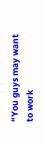“You guys may want to work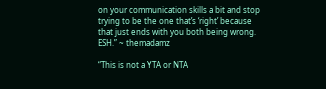on your communication skills a bit and stop trying to be the one that’s ‘right’ because that just ends with you both being wrong. ESH.” ~ themadamz

“This is not a YTA or NTA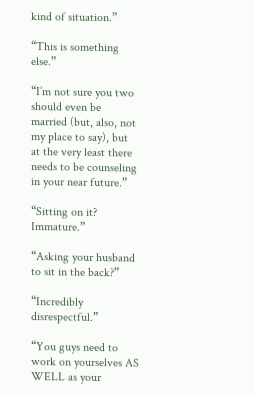kind of situation.”

“This is something else.”

“I’m not sure you two should even be married (but, also, not my place to say), but at the very least there needs to be counseling in your near future.”

“Sitting on it? Immature.”

“Asking your husband to sit in the back?”

“Incredibly disrespectful.”

“You guys need to work on yourselves AS WELL as your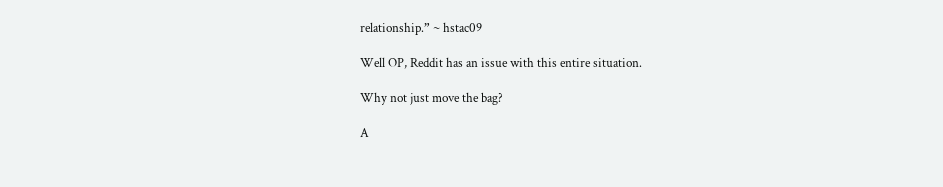relationship.” ~ hstac09

Well OP, Reddit has an issue with this entire situation.

Why not just move the bag?

A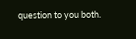question to you both.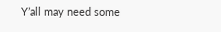Y’all may need some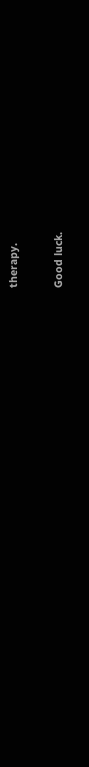therapy.

Good luck.